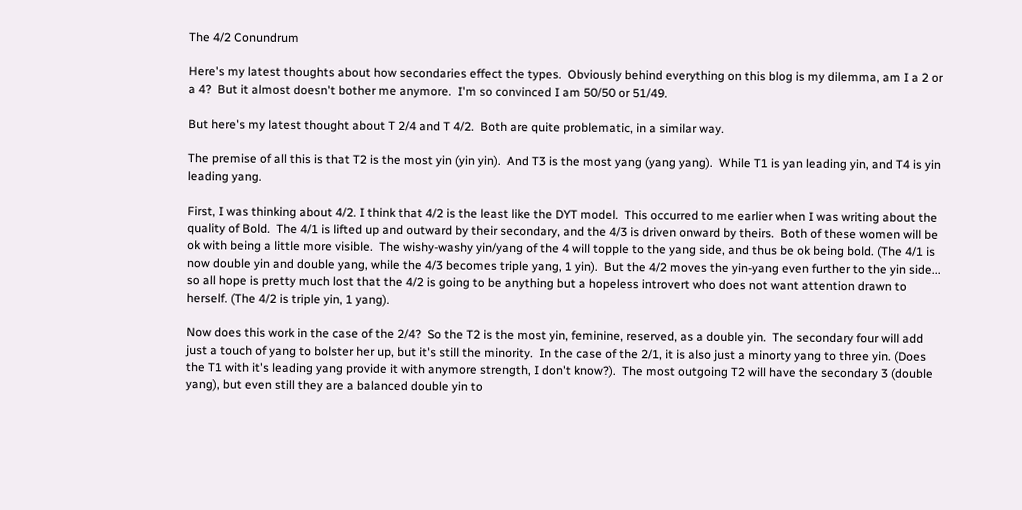The 4/2 Conundrum

Here's my latest thoughts about how secondaries effect the types.  Obviously behind everything on this blog is my dilemma, am I a 2 or a 4?  But it almost doesn't bother me anymore.  I'm so convinced I am 50/50 or 51/49.

But here's my latest thought about T 2/4 and T 4/2.  Both are quite problematic, in a similar way.

The premise of all this is that T2 is the most yin (yin yin).  And T3 is the most yang (yang yang).  While T1 is yan leading yin, and T4 is yin leading yang.

First, I was thinking about 4/2. I think that 4/2 is the least like the DYT model.  This occurred to me earlier when I was writing about the quality of Bold.  The 4/1 is lifted up and outward by their secondary, and the 4/3 is driven onward by theirs.  Both of these women will be ok with being a little more visible.  The wishy-washy yin/yang of the 4 will topple to the yang side, and thus be ok being bold. (The 4/1 is now double yin and double yang, while the 4/3 becomes triple yang, 1 yin).  But the 4/2 moves the yin-yang even further to the yin side... so all hope is pretty much lost that the 4/2 is going to be anything but a hopeless introvert who does not want attention drawn to herself. (The 4/2 is triple yin, 1 yang).

Now does this work in the case of the 2/4?  So the T2 is the most yin, feminine, reserved, as a double yin.  The secondary four will add just a touch of yang to bolster her up, but it's still the minority.  In the case of the 2/1, it is also just a minorty yang to three yin. (Does the T1 with it's leading yang provide it with anymore strength, I don't know?).  The most outgoing T2 will have the secondary 3 (double yang), but even still they are a balanced double yin to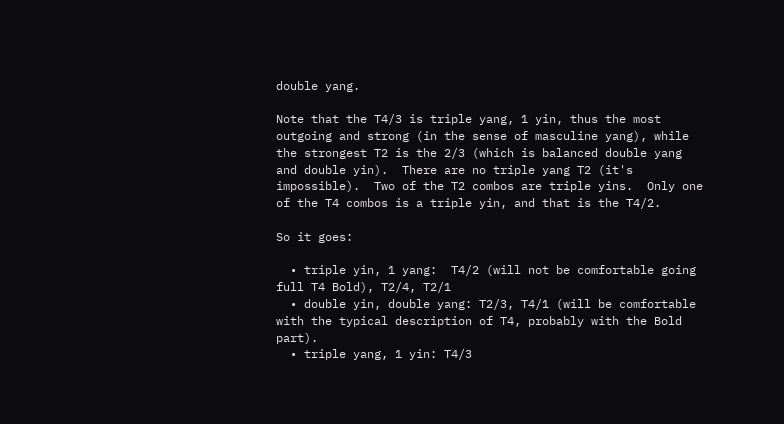double yang.

Note that the T4/3 is triple yang, 1 yin, thus the most outgoing and strong (in the sense of masculine yang), while the strongest T2 is the 2/3 (which is balanced double yang and double yin).  There are no triple yang T2 (it's impossible).  Two of the T2 combos are triple yins.  Only one of the T4 combos is a triple yin, and that is the T4/2.

So it goes:

  • triple yin, 1 yang:  T4/2 (will not be comfortable going full T4 Bold), T2/4, T2/1
  • double yin, double yang: T2/3, T4/1 (will be comfortable with the typical description of T4, probably with the Bold part).
  • triple yang, 1 yin: T4/3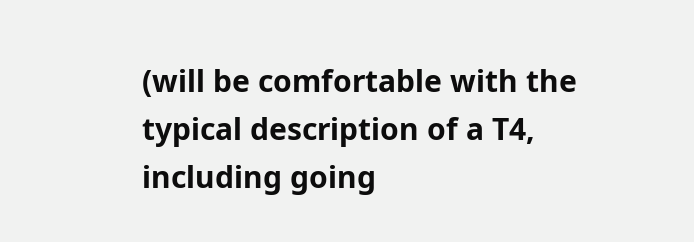(will be comfortable with the typical description of a T4, including going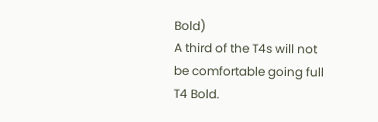Bold)
A third of the T4s will not be comfortable going full T4 Bold.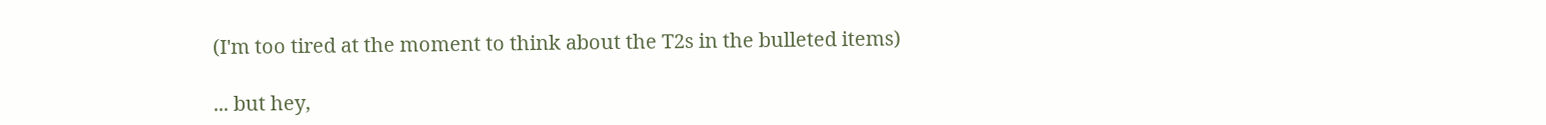(I'm too tired at the moment to think about the T2s in the bulleted items)

... but hey,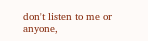don't listen to me or anyone,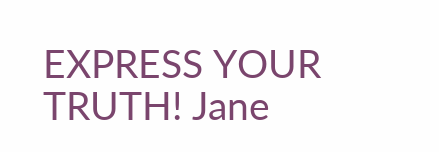EXPRESS YOUR TRUTH! Jane